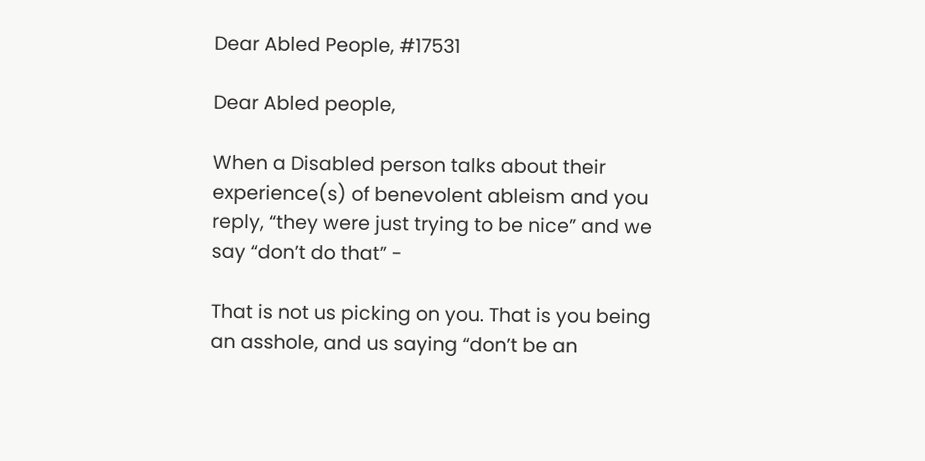Dear Abled People, #17531

Dear Abled people,

When a Disabled person talks about their experience(s) of benevolent ableism and you reply, “they were just trying to be nice” and we say “don’t do that” -

That is not us picking on you. That is you being an asshole, and us saying “don’t be an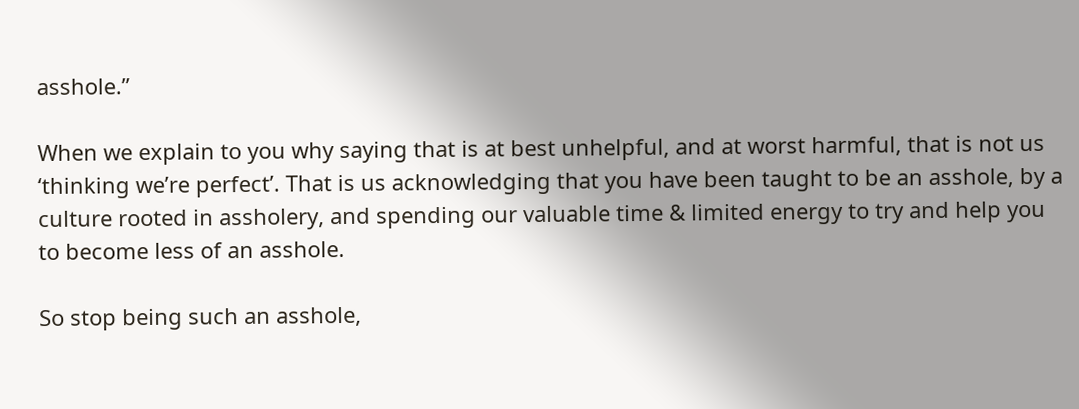asshole.”

When we explain to you why saying that is at best unhelpful, and at worst harmful, that is not us ‘thinking we’re perfect’. That is us acknowledging that you have been taught to be an asshole, by a culture rooted in assholery, and spending our valuable time & limited energy to try and help you to become less of an asshole.

So stop being such an asshole,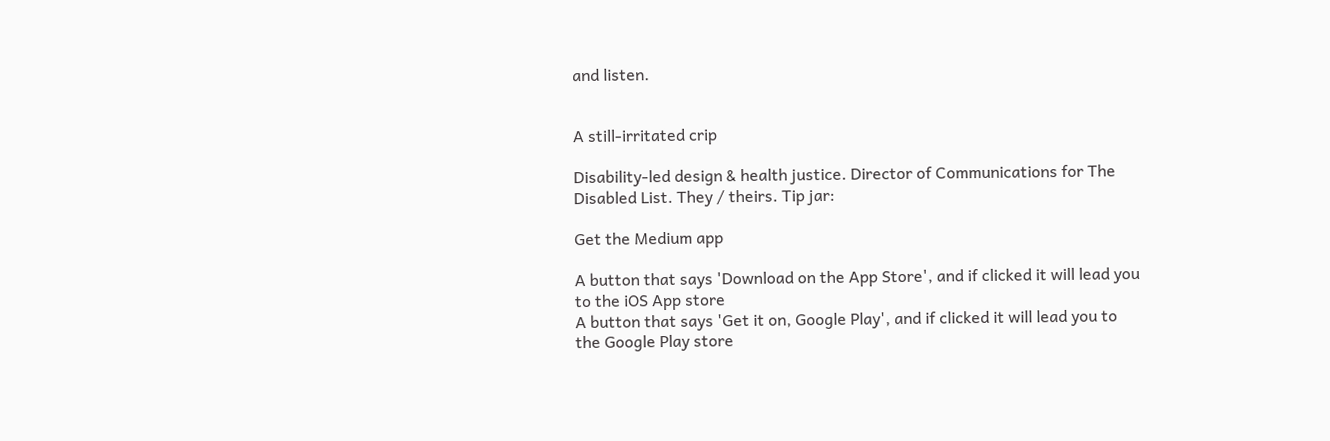and listen.


A still-irritated crip

Disability-led design & health justice. Director of Communications for The Disabled List. They / theirs. Tip jar:

Get the Medium app

A button that says 'Download on the App Store', and if clicked it will lead you to the iOS App store
A button that says 'Get it on, Google Play', and if clicked it will lead you to the Google Play store